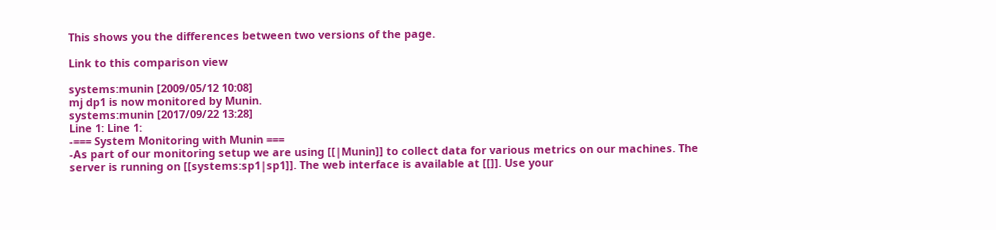This shows you the differences between two versions of the page.

Link to this comparison view

systems:munin [2009/05/12 10:08]
mj dp1 is now monitored by Munin.
systems:munin [2017/09/22 13:28]
Line 1: Line 1:
-=== System Monitoring with Munin ===
-As part of our monitoring setup we are using [[|Munin]] to collect data for various metrics on our machines. The server is running on [[systems:sp1|sp1]]. The web interface is available at [[]]. Use your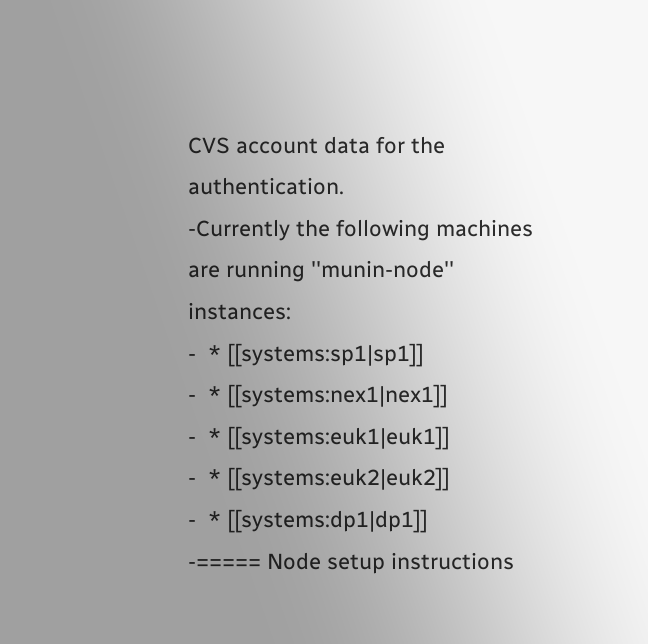CVS account data for the authentication.
-Currently the following machines are running ''munin-node'' instances:
-  * [[systems:sp1|sp1]]
-  * [[systems:nex1|nex1]]
-  * [[systems:euk1|euk1]]
-  * [[systems:euk2|euk2]]
-  * [[systems:dp1|dp1]]
-===== Node setup instructions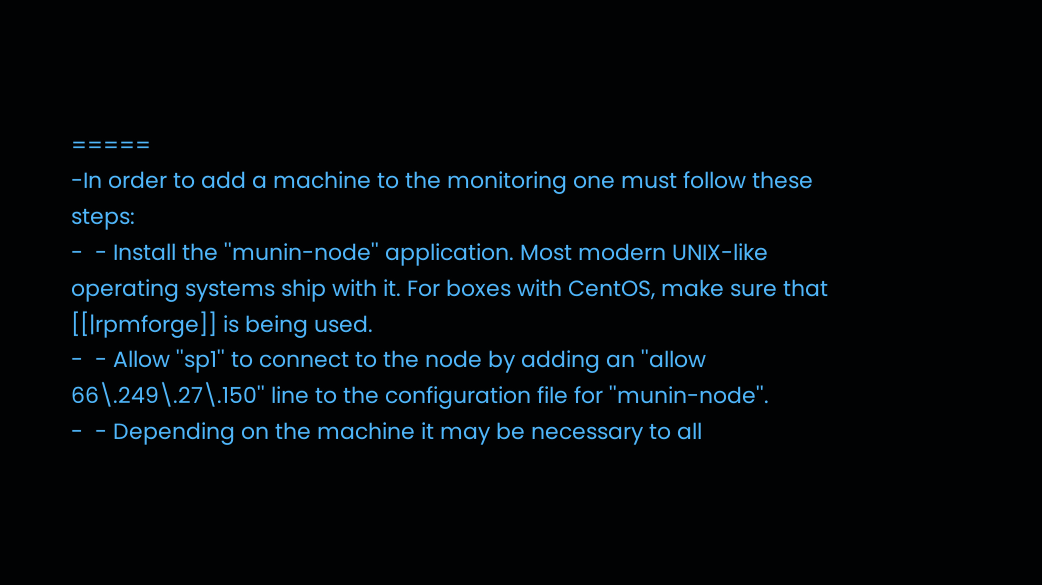=====
-In order to add a machine to the monitoring one must follow these steps:
-  - Install the ''munin-node'' application. Most modern UNIX-like operating systems ship with it. For boxes with CentOS, make sure that [[|rpmforge]] is being used.
-  - Allow ''sp1'' to connect to the node by adding an ''allow 66\.249\.27\.150'' line to the configuration file for ''munin-node''.
-  - Depending on the machine it may be necessary to all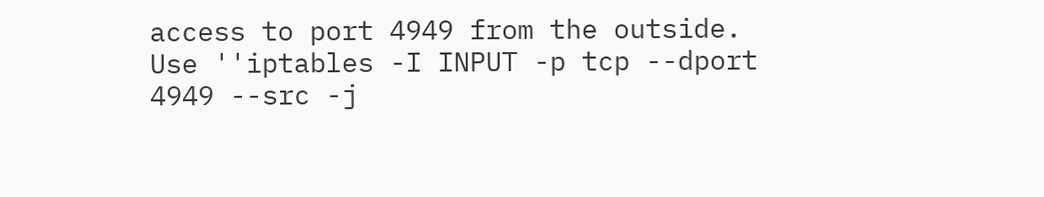access to port 4949 from the outside.  Use ''iptables -I INPUT -p tcp --dport 4949 --src -j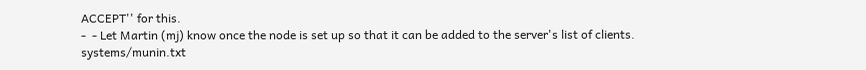ACCEPT'' for this.
-  - Let Martin (mj) know once the node is set up so that it can be added to the server's list of clients.
systems/munin.txt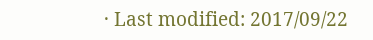· Last modified: 2017/09/22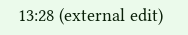13:28 (external edit)